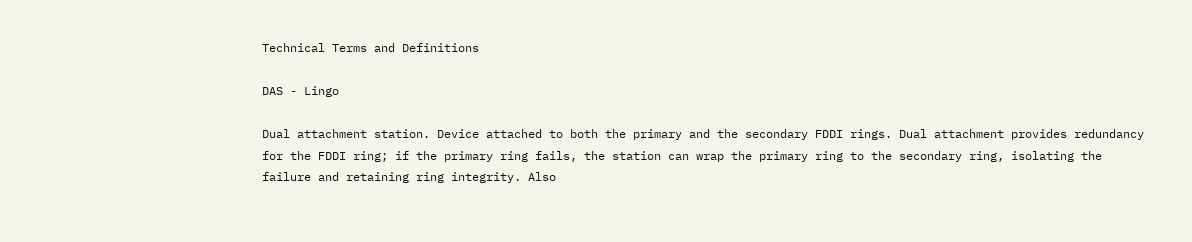Technical Terms and Definitions

DAS - Lingo

Dual attachment station. Device attached to both the primary and the secondary FDDI rings. Dual attachment provides redundancy for the FDDI ring; if the primary ring fails, the station can wrap the primary ring to the secondary ring, isolating the failure and retaining ring integrity. Also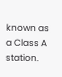known as a Class A station.